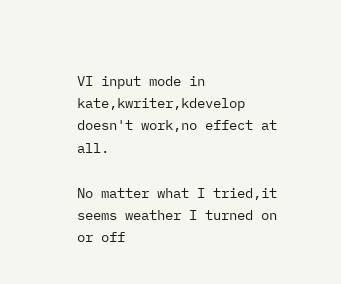VI input mode in kate,kwriter,kdevelop doesn't work,no effect at all.

No matter what I tried,it seems weather I turned on or off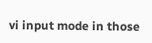vi input mode in those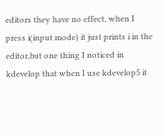editors they have no effect, when I press i(input mode) it just prints i in the editor,but one thing I noticed in kdevelop that when I use kdevelop5 it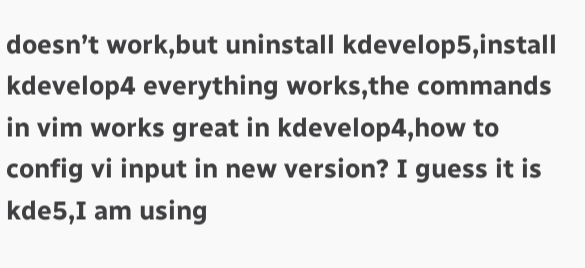doesn’t work,but uninstall kdevelop5,install kdevelop4 everything works,the commands in vim works great in kdevelop4,how to config vi input in new version? I guess it is kde5,I am using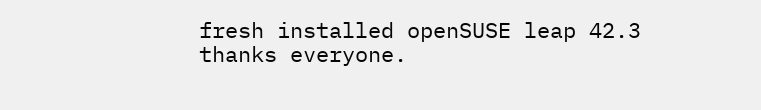fresh installed openSUSE leap 42.3 thanks everyone.